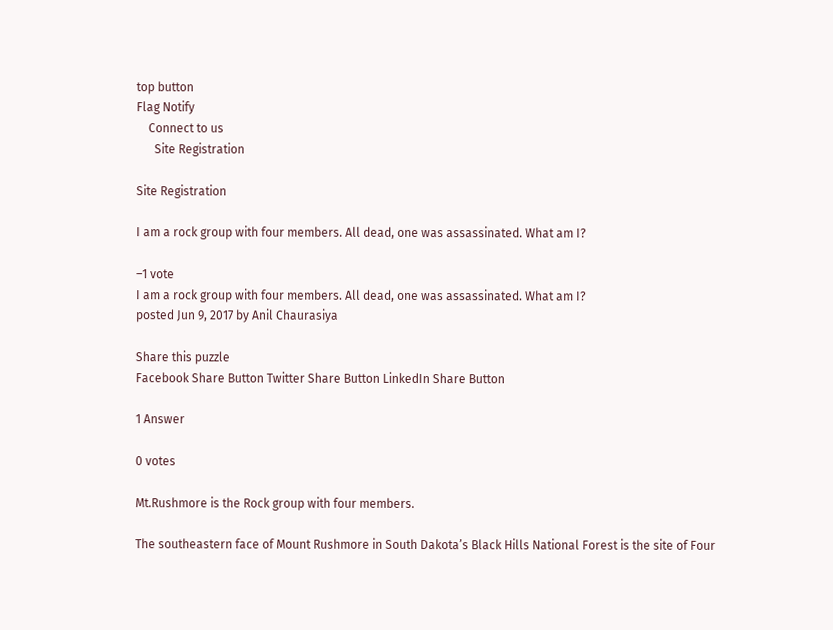top button
Flag Notify
    Connect to us
      Site Registration

Site Registration

I am a rock group with four members. All dead, one was assassinated. What am I?

–1 vote
I am a rock group with four members. All dead, one was assassinated. What am I?
posted Jun 9, 2017 by Anil Chaurasiya

Share this puzzle
Facebook Share Button Twitter Share Button LinkedIn Share Button

1 Answer

0 votes

Mt.Rushmore is the Rock group with four members.

The southeastern face of Mount Rushmore in South Dakota’s Black Hills National Forest is the site of Four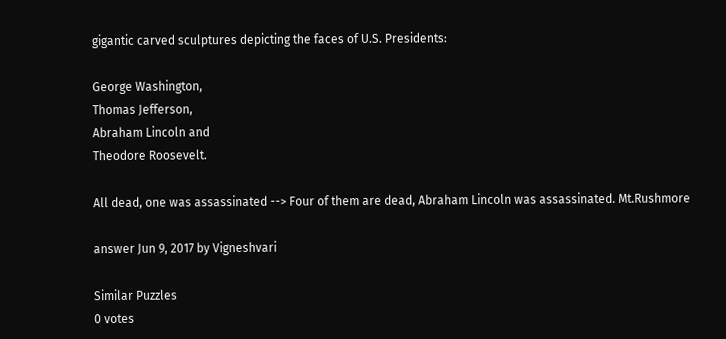gigantic carved sculptures depicting the faces of U.S. Presidents:

George Washington,
Thomas Jefferson,
Abraham Lincoln and
Theodore Roosevelt.

All dead, one was assassinated --> Four of them are dead, Abraham Lincoln was assassinated. Mt.Rushmore

answer Jun 9, 2017 by Vigneshvari

Similar Puzzles
0 votes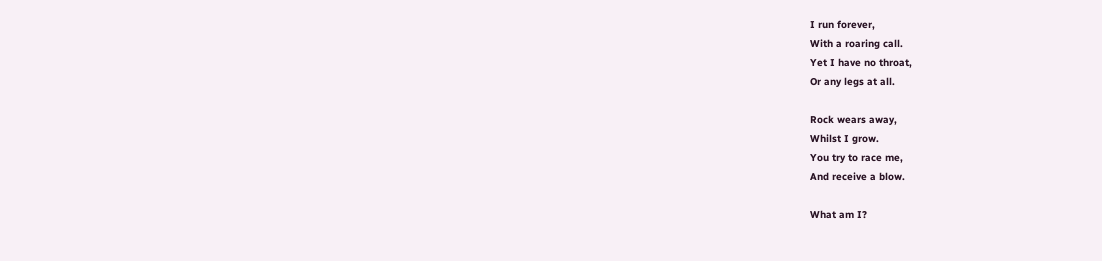I run forever,
With a roaring call.
Yet I have no throat,
Or any legs at all.

Rock wears away,
Whilst I grow.
You try to race me,
And receive a blow.

What am I?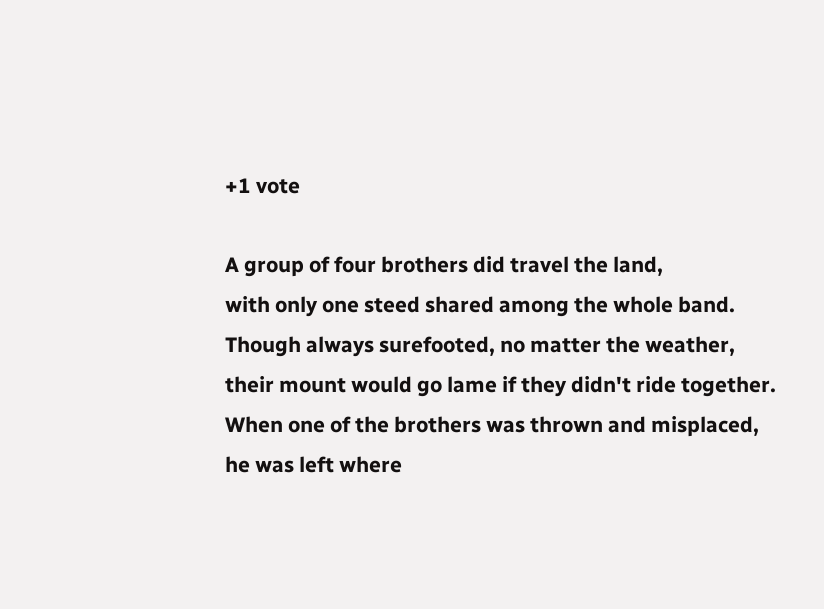+1 vote

A group of four brothers did travel the land,
with only one steed shared among the whole band.
Though always surefooted, no matter the weather,
their mount would go lame if they didn't ride together.
When one of the brothers was thrown and misplaced,
he was left where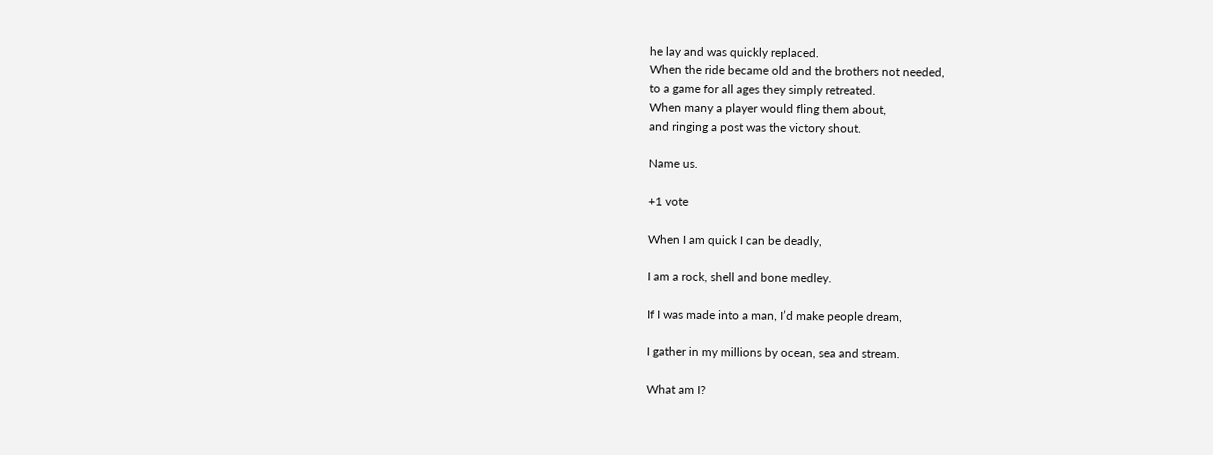he lay and was quickly replaced.
When the ride became old and the brothers not needed,
to a game for all ages they simply retreated.
When many a player would fling them about,
and ringing a post was the victory shout.

Name us.

+1 vote

When I am quick I can be deadly,

I am a rock, shell and bone medley.

If I was made into a man, I’d make people dream,

I gather in my millions by ocean, sea and stream.

What am I?